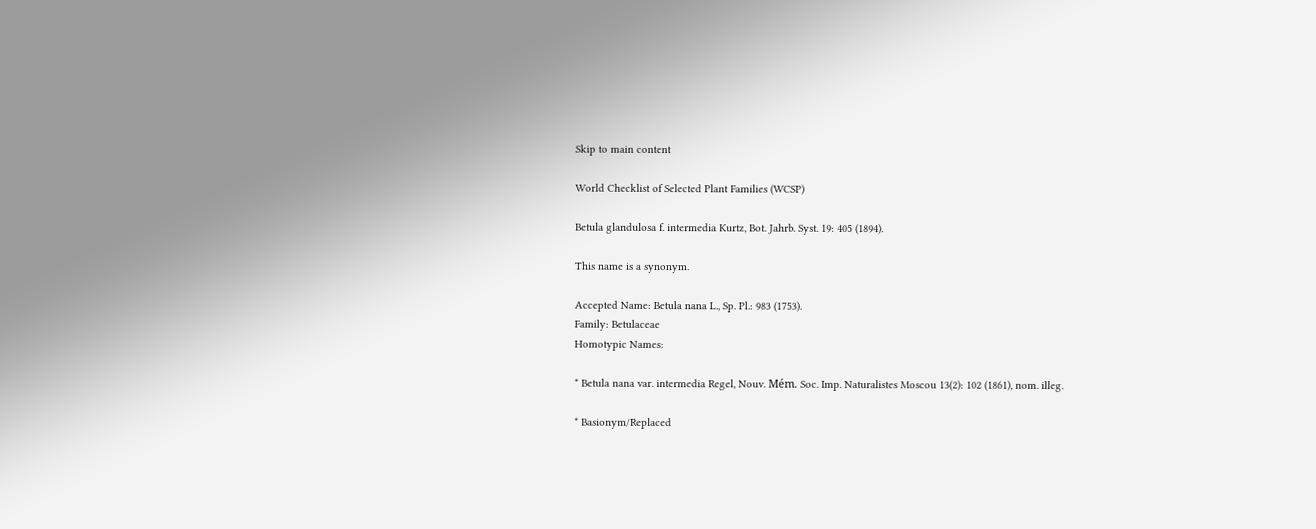Skip to main content

World Checklist of Selected Plant Families (WCSP)

Betula glandulosa f. intermedia Kurtz, Bot. Jahrb. Syst. 19: 405 (1894).

This name is a synonym.

Accepted Name: Betula nana L., Sp. Pl.: 983 (1753).
Family: Betulaceae
Homotypic Names:

* Betula nana var. intermedia Regel, Nouv. Mém. Soc. Imp. Naturalistes Moscou 13(2): 102 (1861), nom. illeg.

* Basionym/Replaced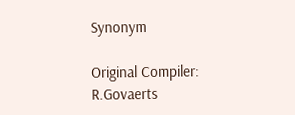Synonym

Original Compiler: R.Govaerts